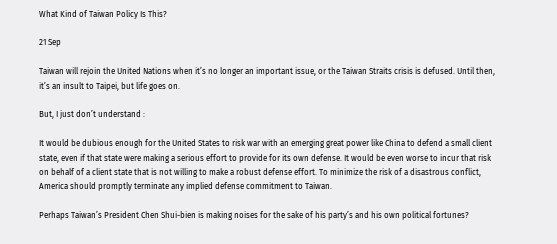What Kind of Taiwan Policy Is This?

21 Sep

Taiwan will rejoin the United Nations when it’s no longer an important issue, or the Taiwan Straits crisis is defused. Until then, it’s an insult to Taipei, but life goes on.

But, I just don’t understand :

It would be dubious enough for the United States to risk war with an emerging great power like China to defend a small client state, even if that state were making a serious effort to provide for its own defense. It would be even worse to incur that risk on behalf of a client state that is not willing to make a robust defense effort. To minimize the risk of a disastrous conflict, America should promptly terminate any implied defense commitment to Taiwan.

Perhaps Taiwan’s President Chen Shui-bien is making noises for the sake of his party’s and his own political fortunes?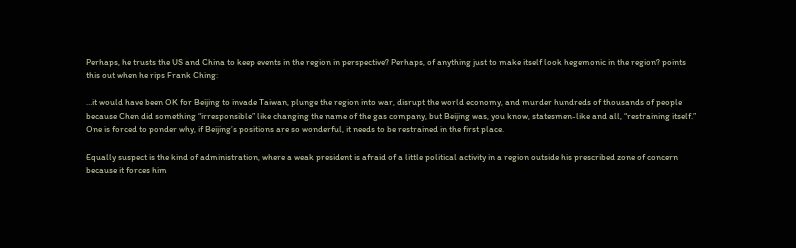Perhaps, he trusts the US and China to keep events in the region in perspective? Perhaps, of anything just to make itself look hegemonic in the region? points this out when he rips Frank Ching:

…it would have been OK for Beijing to invade Taiwan, plunge the region into war, disrupt the world economy, and murder hundreds of thousands of people because Chen did something “irresponsible” like changing the name of the gas company, but Beijing was, you know, statesmen-like and all, “restraining itself.” One is forced to ponder why, if Beijing’s positions are so wonderful, it needs to be restrained in the first place.

Equally suspect is the kind of administration, where a weak president is afraid of a little political activity in a region outside his prescribed zone of concern because it forces him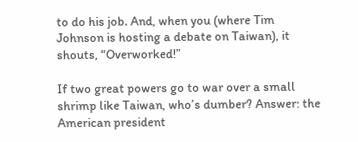to do his job. And, when you (where Tim Johnson is hosting a debate on Taiwan), it shouts, “Overworked!”

If two great powers go to war over a small shrimp like Taiwan, who’s dumber? Answer: the American president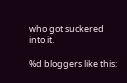who got suckered into it.

%d bloggers like this: